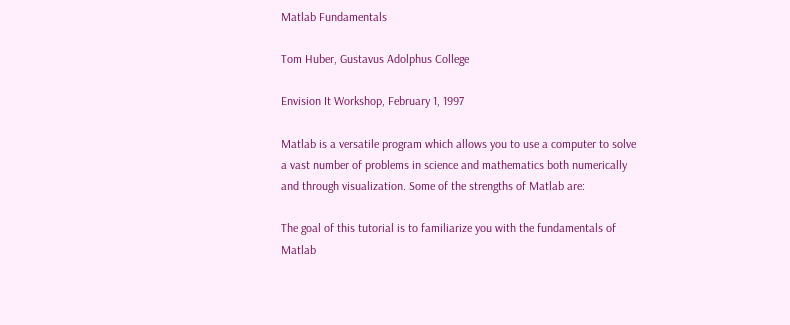Matlab Fundamentals

Tom Huber, Gustavus Adolphus College

Envision It Workshop, February 1, 1997

Matlab is a versatile program which allows you to use a computer to solve a vast number of problems in science and mathematics both numerically and through visualization. Some of the strengths of Matlab are:

The goal of this tutorial is to familiarize you with the fundamentals of Matlab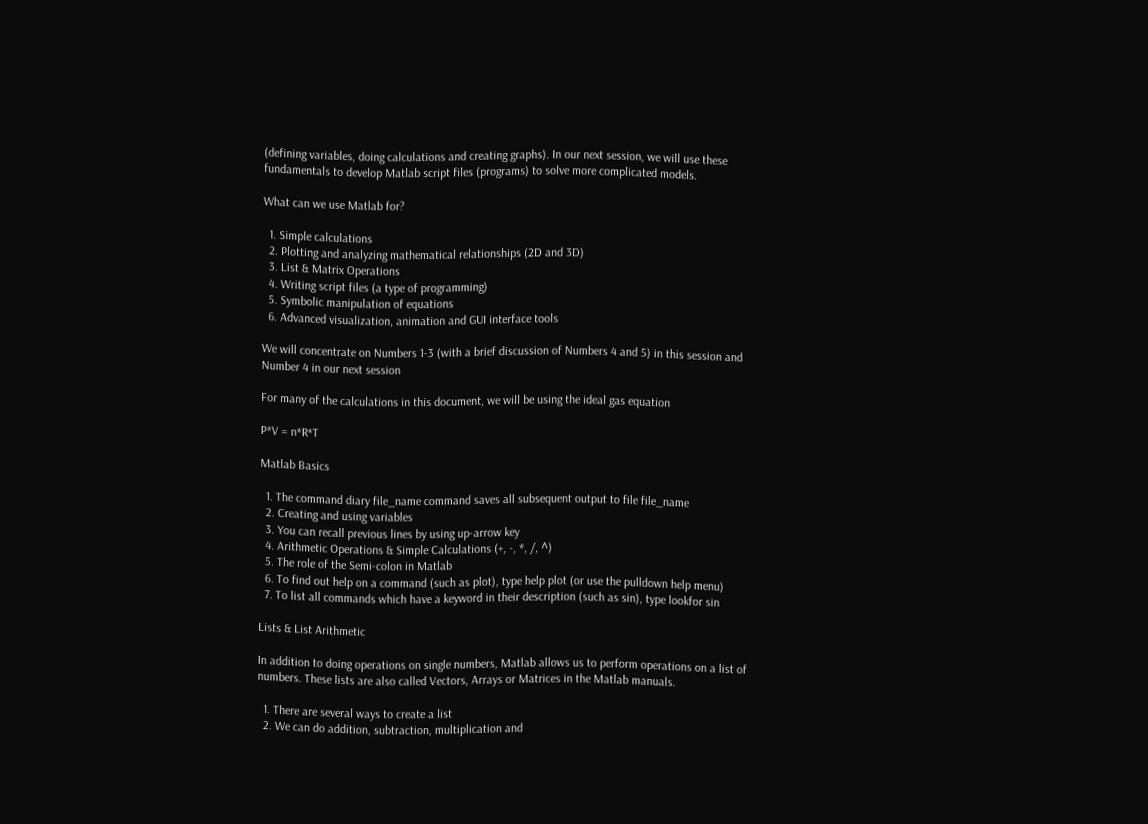(defining variables, doing calculations and creating graphs). In our next session, we will use these fundamentals to develop Matlab script files (programs) to solve more complicated models.

What can we use Matlab for?

  1. Simple calculations
  2. Plotting and analyzing mathematical relationships (2D and 3D)
  3. List & Matrix Operations
  4. Writing script files (a type of programming)
  5. Symbolic manipulation of equations
  6. Advanced visualization, animation and GUI interface tools

We will concentrate on Numbers 1-3 (with a brief discussion of Numbers 4 and 5) in this session and Number 4 in our next session

For many of the calculations in this document, we will be using the ideal gas equation

P*V = n*R*T

Matlab Basics

  1. The command diary file_name command saves all subsequent output to file file_name
  2. Creating and using variables
  3. You can recall previous lines by using up-arrow key
  4. Arithmetic Operations & Simple Calculations (+, -, *, /, ^)
  5. The role of the Semi-colon in Matlab
  6. To find out help on a command (such as plot), type help plot (or use the pulldown help menu)
  7. To list all commands which have a keyword in their description (such as sin), type lookfor sin

Lists & List Arithmetic

In addition to doing operations on single numbers, Matlab allows us to perform operations on a list of numbers. These lists are also called Vectors, Arrays or Matrices in the Matlab manuals.

  1. There are several ways to create a list
  2. We can do addition, subtraction, multiplication and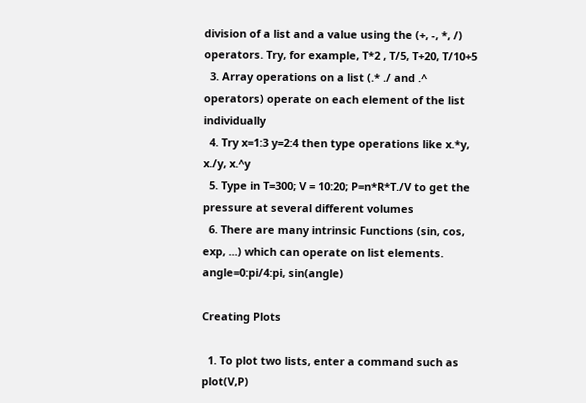division of a list and a value using the (+, -, *, /) operators. Try, for example, T*2 , T/5, T+20, T/10+5
  3. Array operations on a list (.* ./ and .^ operators) operate on each element of the list individually
  4. Try x=1:3 y=2:4 then type operations like x.*y, x./y, x.^y
  5. Type in T=300; V = 10:20; P=n*R*T./V to get the pressure at several different volumes
  6. There are many intrinsic Functions (sin, cos, exp, ...) which can operate on list elements. angle=0:pi/4:pi, sin(angle)

Creating Plots

  1. To plot two lists, enter a command such as plot(V,P)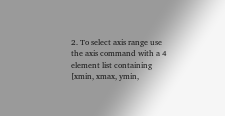2. To select axis range use the axis command with a 4 element list containing [xmin, xmax, ymin,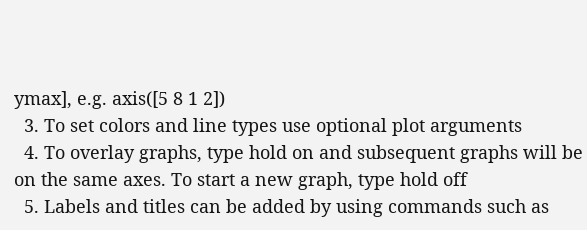ymax], e.g. axis([5 8 1 2])
  3. To set colors and line types use optional plot arguments
  4. To overlay graphs, type hold on and subsequent graphs will be on the same axes. To start a new graph, type hold off
  5. Labels and titles can be added by using commands such as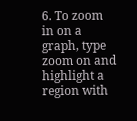6. To zoom in on a graph, type zoom on and highlight a region with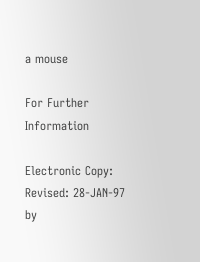a mouse

For Further Information

Electronic Copy:
Revised: 28-JAN-97 by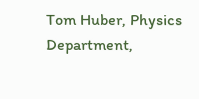Tom Huber, Physics Department,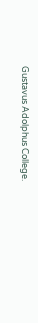Gustavus Adolphus College.